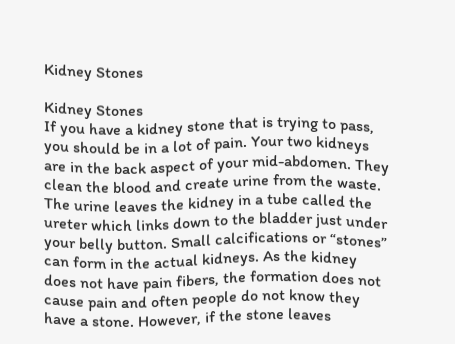Kidney Stones

Kidney Stones
If you have a kidney stone that is trying to pass, you should be in a lot of pain. Your two kidneys are in the back aspect of your mid-abdomen. They clean the blood and create urine from the waste. The urine leaves the kidney in a tube called the ureter which links down to the bladder just under your belly button. Small calcifications or “stones” can form in the actual kidneys. As the kidney does not have pain fibers, the formation does not cause pain and often people do not know they have a stone. However, if the stone leaves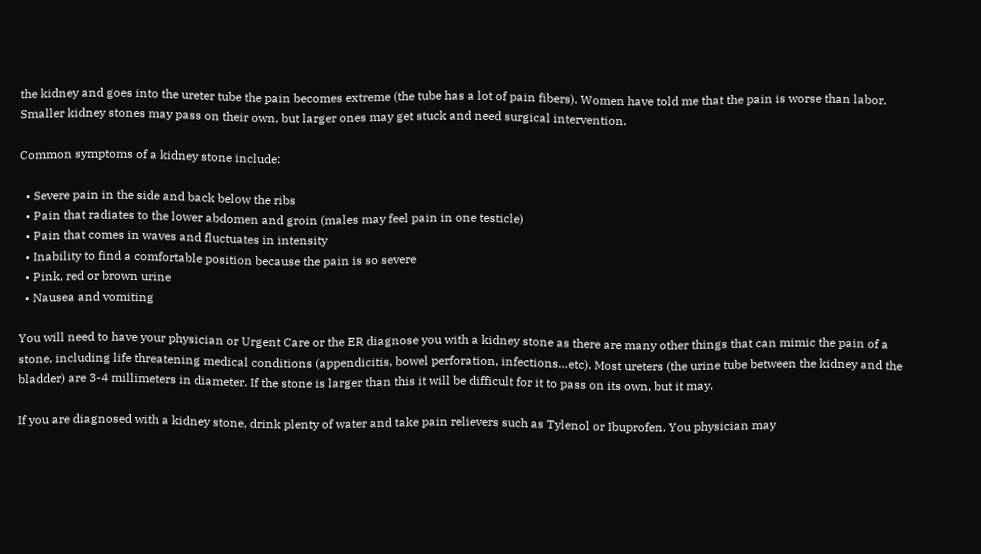the kidney and goes into the ureter tube the pain becomes extreme (the tube has a lot of pain fibers). Women have told me that the pain is worse than labor. Smaller kidney stones may pass on their own, but larger ones may get stuck and need surgical intervention.

Common symptoms of a kidney stone include:

  • Severe pain in the side and back below the ribs
  • Pain that radiates to the lower abdomen and groin (males may feel pain in one testicle)
  • Pain that comes in waves and fluctuates in intensity
  • Inability to find a comfortable position because the pain is so severe
  • Pink, red or brown urine
  • Nausea and vomiting

You will need to have your physician or Urgent Care or the ER diagnose you with a kidney stone as there are many other things that can mimic the pain of a stone, including life threatening medical conditions (appendicitis, bowel perforation, infections…etc). Most ureters (the urine tube between the kidney and the bladder) are 3-4 millimeters in diameter. If the stone is larger than this it will be difficult for it to pass on its own, but it may.

If you are diagnosed with a kidney stone, drink plenty of water and take pain relievers such as Tylenol or Ibuprofen. You physician may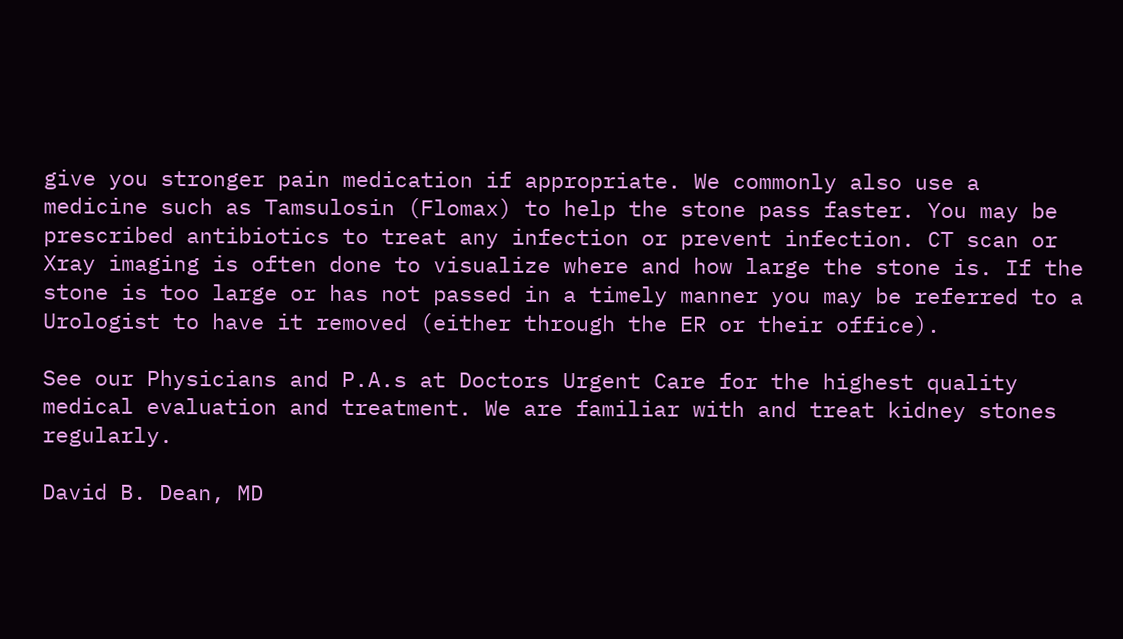give you stronger pain medication if appropriate. We commonly also use a medicine such as Tamsulosin (Flomax) to help the stone pass faster. You may be prescribed antibiotics to treat any infection or prevent infection. CT scan or Xray imaging is often done to visualize where and how large the stone is. If the stone is too large or has not passed in a timely manner you may be referred to a Urologist to have it removed (either through the ER or their office).

See our Physicians and P.A.s at Doctors Urgent Care for the highest quality medical evaluation and treatment. We are familiar with and treat kidney stones regularly.

David B. Dean, MD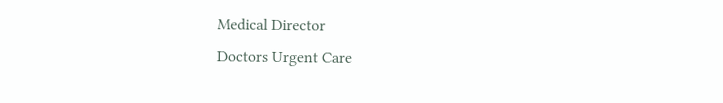Medical Director
Doctors Urgent Care